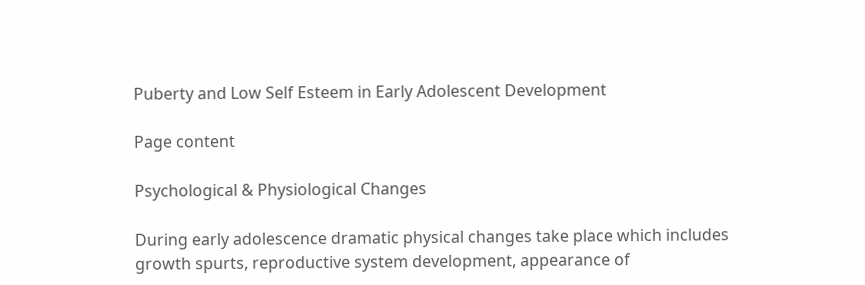Puberty and Low Self Esteem in Early Adolescent Development

Page content

Psychological & Physiological Changes

During early adolescence dramatic physical changes take place which includes growth spurts, reproductive system development, appearance of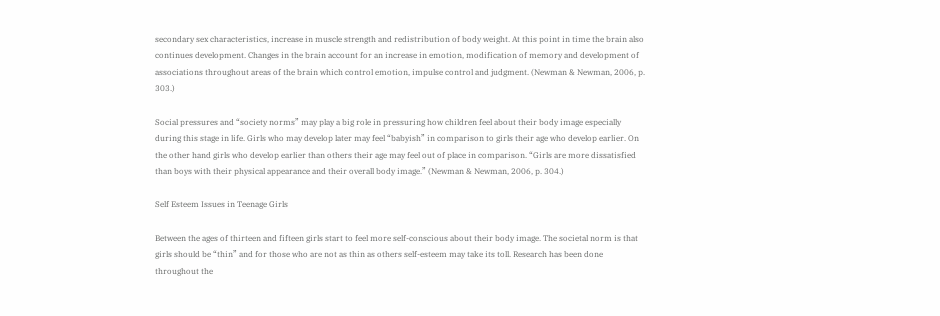secondary sex characteristics, increase in muscle strength and redistribution of body weight. At this point in time the brain also continues development. Changes in the brain account for an increase in emotion, modification of memory and development of associations throughout areas of the brain which control emotion, impulse control and judgment. (Newman & Newman, 2006, p. 303.)

Social pressures and “society norms” may play a big role in pressuring how children feel about their body image especially during this stage in life. Girls who may develop later may feel “babyish” in comparison to girls their age who develop earlier. On the other hand girls who develop earlier than others their age may feel out of place in comparison. “Girls are more dissatisfied than boys with their physical appearance and their overall body image.” (Newman & Newman, 2006, p. 304.)

Self Esteem Issues in Teenage Girls

Between the ages of thirteen and fifteen girls start to feel more self-conscious about their body image. The societal norm is that girls should be “thin” and for those who are not as thin as others self-esteem may take its toll. Research has been done throughout the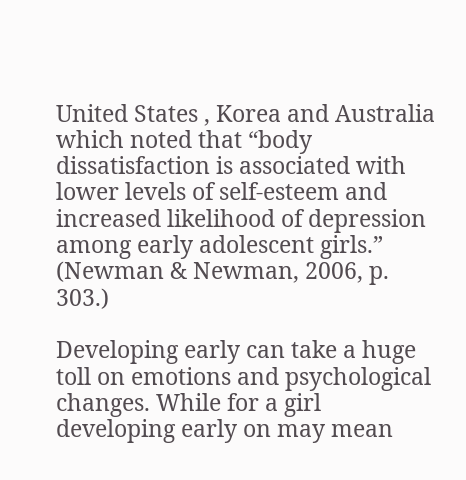United States , Korea and Australia which noted that “body dissatisfaction is associated with lower levels of self-esteem and increased likelihood of depression among early adolescent girls.” (Newman & Newman, 2006, p. 303.)

Developing early can take a huge toll on emotions and psychological changes. While for a girl developing early on may mean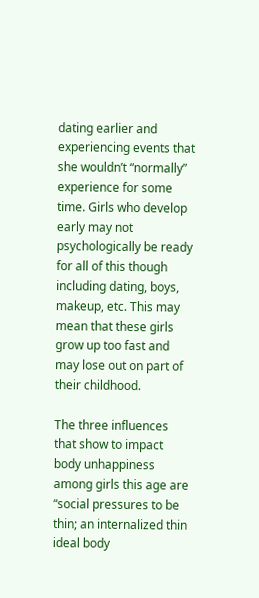dating earlier and experiencing events that she wouldn’t “normally” experience for some time. Girls who develop early may not psychologically be ready for all of this though including dating, boys, makeup, etc. This may mean that these girls grow up too fast and may lose out on part of their childhood.

The three influences that show to impact body unhappiness among girls this age are “social pressures to be thin; an internalized thin ideal body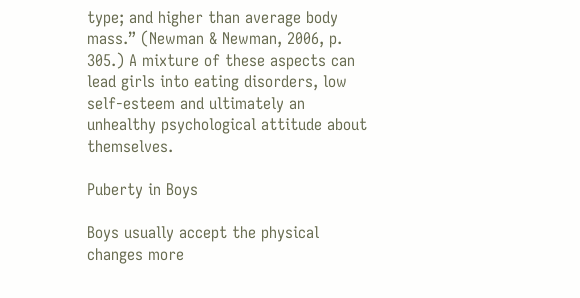type; and higher than average body mass.” (Newman & Newman, 2006, p. 305.) A mixture of these aspects can lead girls into eating disorders, low self-esteem and ultimately an unhealthy psychological attitude about themselves.

Puberty in Boys

Boys usually accept the physical changes more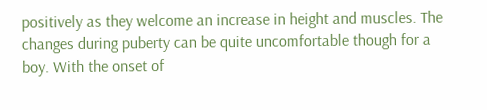positively as they welcome an increase in height and muscles. The changes during puberty can be quite uncomfortable though for a boy. With the onset of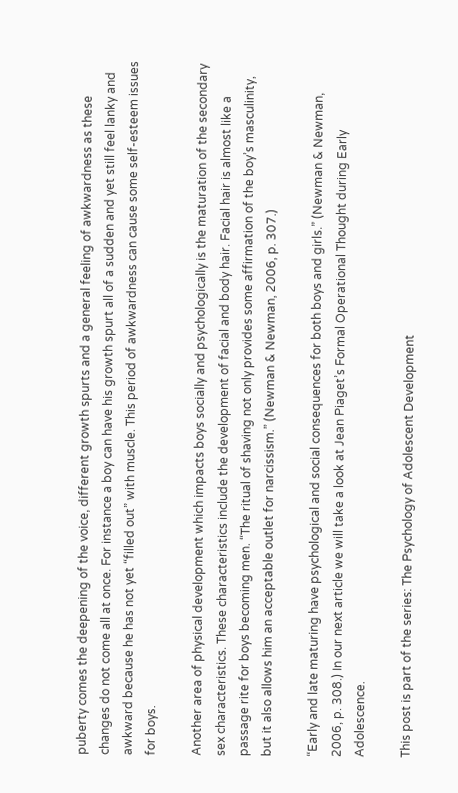puberty comes the deepening of the voice, different growth spurts and a general feeling of awkwardness as these changes do not come all at once. For instance a boy can have his growth spurt all of a sudden and yet still feel lanky and awkward because he has not yet “filled out” with muscle. This period of awkwardness can cause some self-esteem issues for boys.

Another area of physical development which impacts boys socially and psychologically is the maturation of the secondary sex characteristics. These characteristics include the development of facial and body hair. Facial hair is almost like a passage rite for boys becoming men. “The ritual of shaving not only provides some affirmation of the boy’s masculinity, but it also allows him an acceptable outlet for narcissism.” (Newman & Newman, 2006, p. 307.)

“Early and late maturing have psychological and social consequences for both boys and girls.” (Newman & Newman, 2006, p. 308.) In our next article we will take a look at Jean Piaget’s Formal Operational Thought during Early Adolescence.

This post is part of the series: The Psychology of Adolescent Development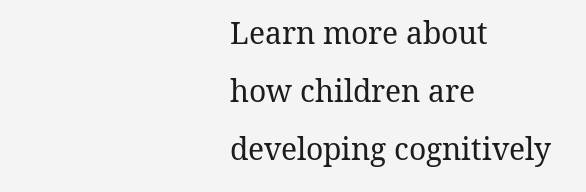Learn more about how children are developing cognitively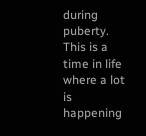during puberty. This is a time in life where a lot is happening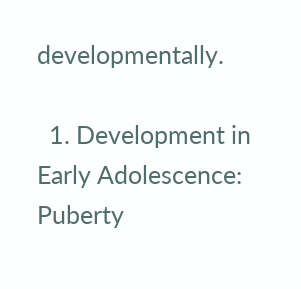developmentally.

  1. Development in Early Adolescence: Puberty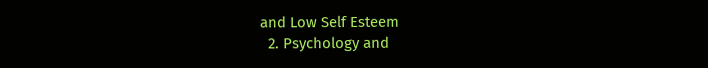and Low Self Esteem
  2. Psychology and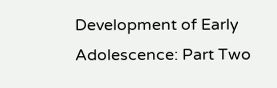Development of Early Adolescence: Part Two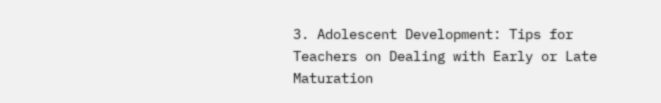3. Adolescent Development: Tips for Teachers on Dealing with Early or Late Maturation